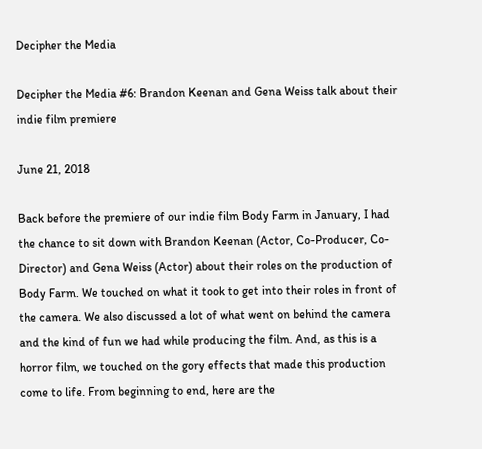Decipher the Media

Decipher the Media #6: Brandon Keenan and Gena Weiss talk about their indie film premiere

June 21, 2018

Back before the premiere of our indie film Body Farm in January, I had the chance to sit down with Brandon Keenan (Actor, Co-Producer, Co-Director) and Gena Weiss (Actor) about their roles on the production of Body Farm. We touched on what it took to get into their roles in front of the camera. We also discussed a lot of what went on behind the camera and the kind of fun we had while producing the film. And, as this is a horror film, we touched on the gory effects that made this production come to life. From beginning to end, here are the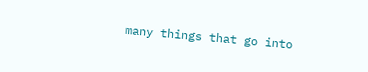many things that go into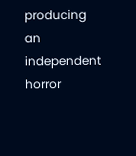producing an independent horror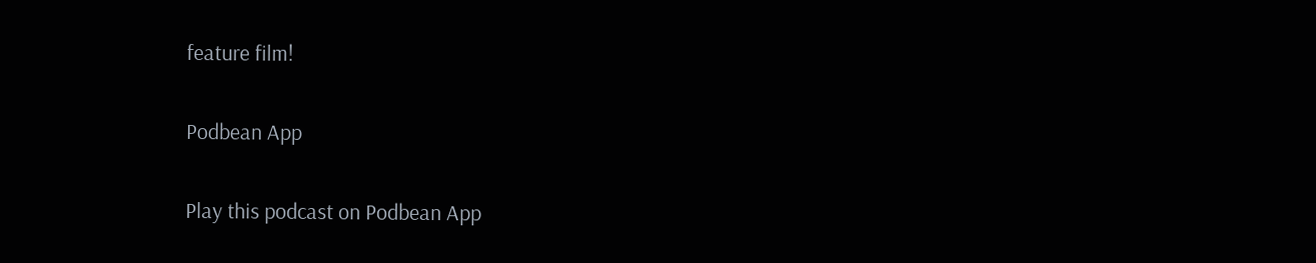feature film!

Podbean App

Play this podcast on Podbean App